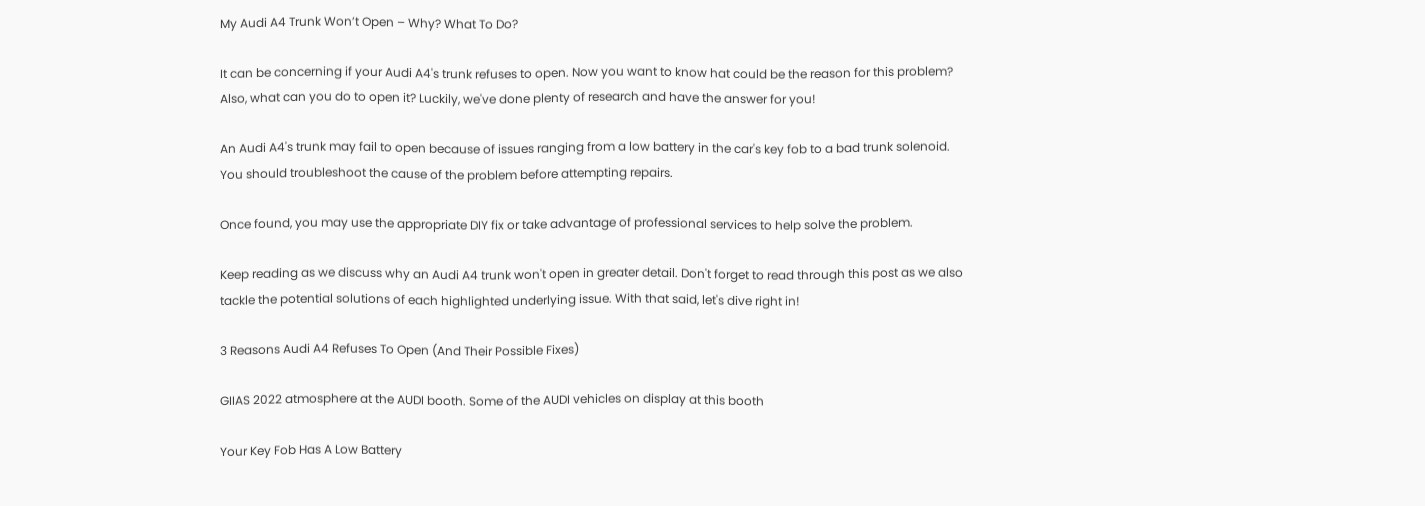My Audi A4 Trunk Won’t Open – Why? What To Do?

It can be concerning if your Audi A4's trunk refuses to open. Now you want to know hat could be the reason for this problem? Also, what can you do to open it? Luckily, we've done plenty of research and have the answer for you!

An Audi A4's trunk may fail to open because of issues ranging from a low battery in the car's key fob to a bad trunk solenoid. You should troubleshoot the cause of the problem before attempting repairs.

Once found, you may use the appropriate DIY fix or take advantage of professional services to help solve the problem.

Keep reading as we discuss why an Audi A4 trunk won't open in greater detail. Don't forget to read through this post as we also tackle the potential solutions of each highlighted underlying issue. With that said, let's dive right in!

3 Reasons Audi A4 Refuses To Open (And Their Possible Fixes)

GIIAS 2022 atmosphere at the AUDI booth. Some of the AUDI vehicles on display at this booth

Your Key Fob Has A Low Battery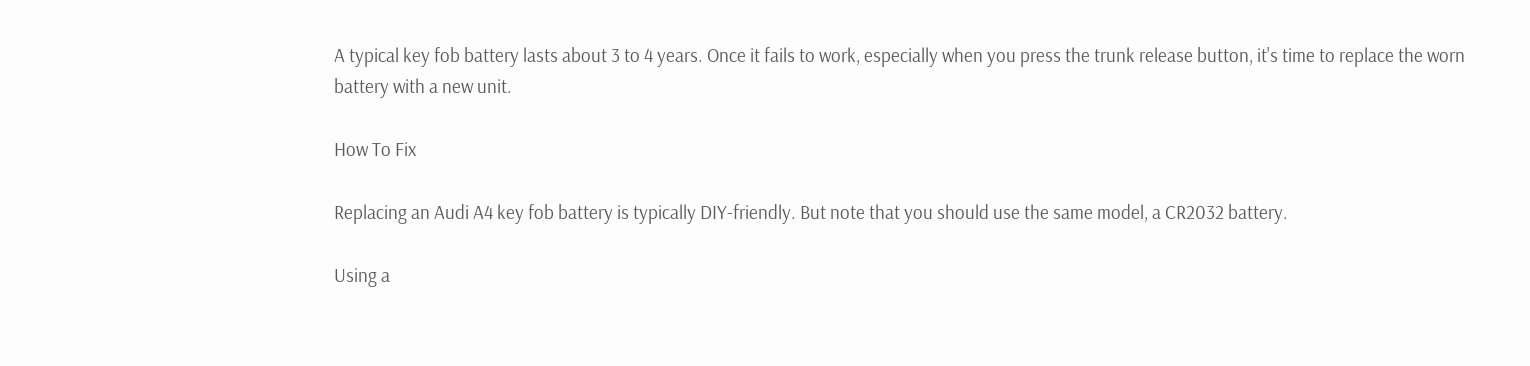A typical key fob battery lasts about 3 to 4 years. Once it fails to work, especially when you press the trunk release button, it's time to replace the worn battery with a new unit.

How To Fix

Replacing an Audi A4 key fob battery is typically DIY-friendly. But note that you should use the same model, a CR2032 battery.

Using a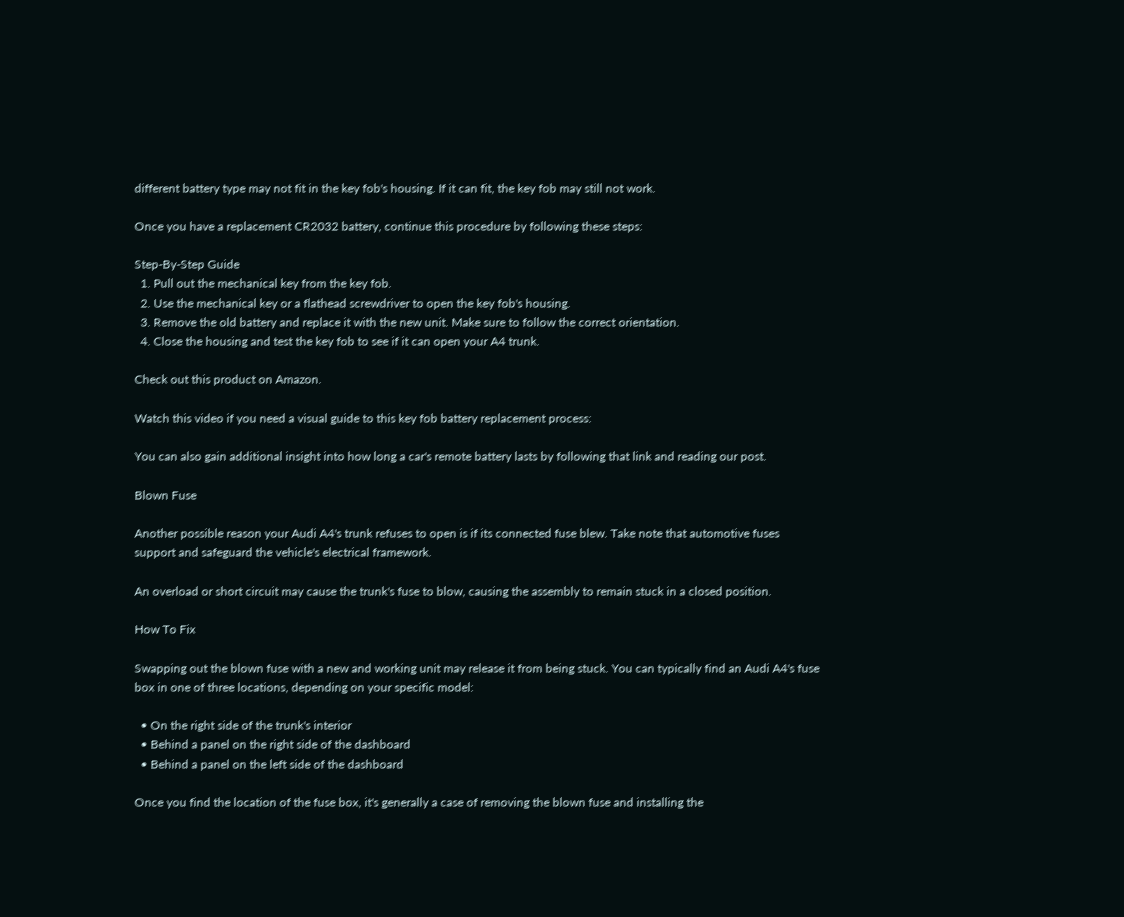different battery type may not fit in the key fob's housing. If it can fit, the key fob may still not work.

Once you have a replacement CR2032 battery, continue this procedure by following these steps:

Step-By-Step Guide
  1. Pull out the mechanical key from the key fob.
  2. Use the mechanical key or a flathead screwdriver to open the key fob's housing.
  3. Remove the old battery and replace it with the new unit. Make sure to follow the correct orientation.
  4. Close the housing and test the key fob to see if it can open your A4 trunk.

Check out this product on Amazon.

Watch this video if you need a visual guide to this key fob battery replacement process:

You can also gain additional insight into how long a car's remote battery lasts by following that link and reading our post.

Blown Fuse

Another possible reason your Audi A4's trunk refuses to open is if its connected fuse blew. Take note that automotive fuses support and safeguard the vehicle's electrical framework.

An overload or short circuit may cause the trunk's fuse to blow, causing the assembly to remain stuck in a closed position.

How To Fix

Swapping out the blown fuse with a new and working unit may release it from being stuck. You can typically find an Audi A4's fuse box in one of three locations, depending on your specific model:

  • On the right side of the trunk's interior
  • Behind a panel on the right side of the dashboard
  • Behind a panel on the left side of the dashboard

Once you find the location of the fuse box, it's generally a case of removing the blown fuse and installing the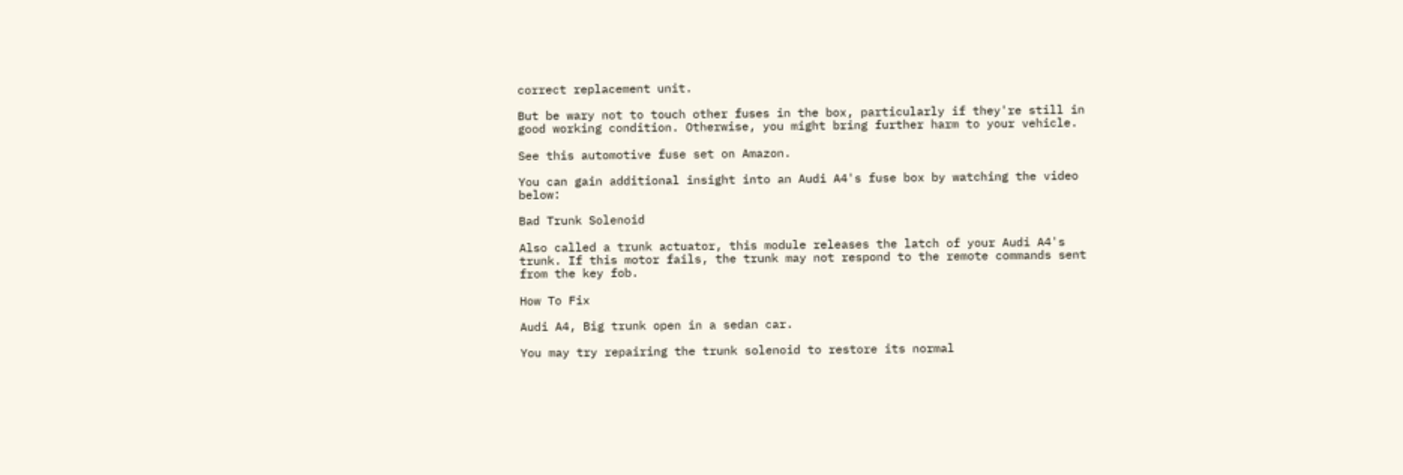correct replacement unit.

But be wary not to touch other fuses in the box, particularly if they're still in good working condition. Otherwise, you might bring further harm to your vehicle.

See this automotive fuse set on Amazon.

You can gain additional insight into an Audi A4's fuse box by watching the video below:

Bad Trunk Solenoid

Also called a trunk actuator, this module releases the latch of your Audi A4's trunk. If this motor fails, the trunk may not respond to the remote commands sent from the key fob.

How To Fix

Audi A4, Big trunk open in a sedan car.

You may try repairing the trunk solenoid to restore its normal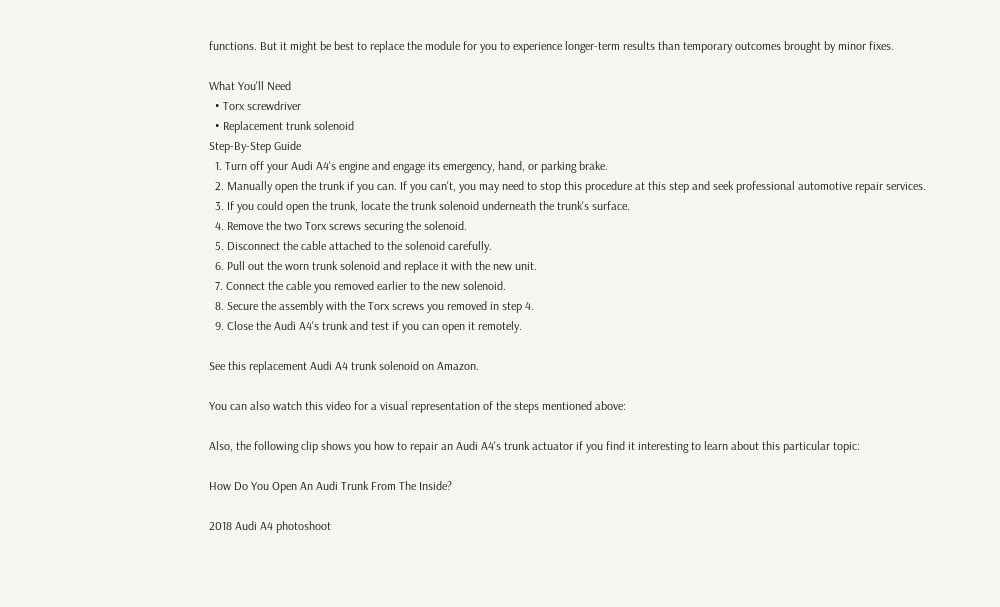functions. But it might be best to replace the module for you to experience longer-term results than temporary outcomes brought by minor fixes.

What You'll Need
  • Torx screwdriver
  • Replacement trunk solenoid
Step-By-Step Guide
  1. Turn off your Audi A4's engine and engage its emergency, hand, or parking brake.
  2. Manually open the trunk if you can. If you can't, you may need to stop this procedure at this step and seek professional automotive repair services.
  3. If you could open the trunk, locate the trunk solenoid underneath the trunk's surface.
  4. Remove the two Torx screws securing the solenoid.
  5. Disconnect the cable attached to the solenoid carefully.
  6. Pull out the worn trunk solenoid and replace it with the new unit.
  7. Connect the cable you removed earlier to the new solenoid.
  8. Secure the assembly with the Torx screws you removed in step 4.
  9. Close the Audi A4's trunk and test if you can open it remotely.

See this replacement Audi A4 trunk solenoid on Amazon.

You can also watch this video for a visual representation of the steps mentioned above:

Also, the following clip shows you how to repair an Audi A4's trunk actuator if you find it interesting to learn about this particular topic:

How Do You Open An Audi Trunk From The Inside?

2018 Audi A4 photoshoot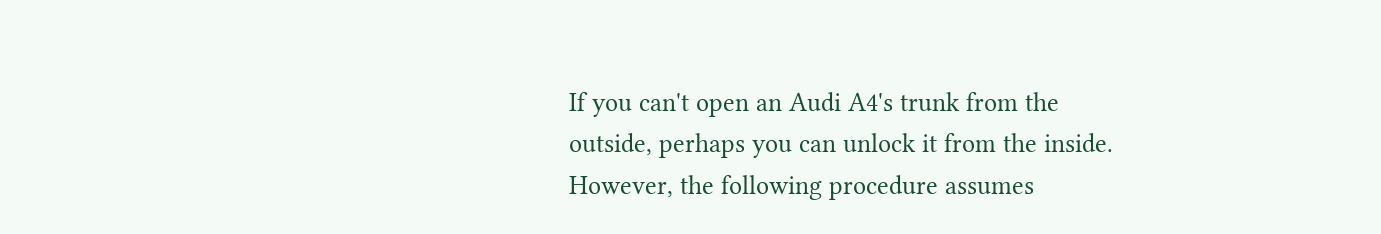If you can't open an Audi A4's trunk from the outside, perhaps you can unlock it from the inside. However, the following procedure assumes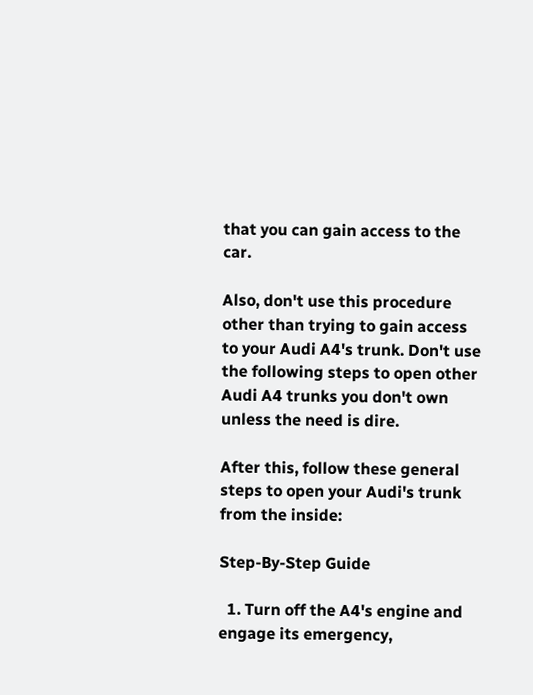that you can gain access to the car.

Also, don't use this procedure other than trying to gain access to your Audi A4's trunk. Don't use the following steps to open other Audi A4 trunks you don't own unless the need is dire.

After this, follow these general steps to open your Audi's trunk from the inside:

Step-By-Step Guide

  1. Turn off the A4's engine and engage its emergency,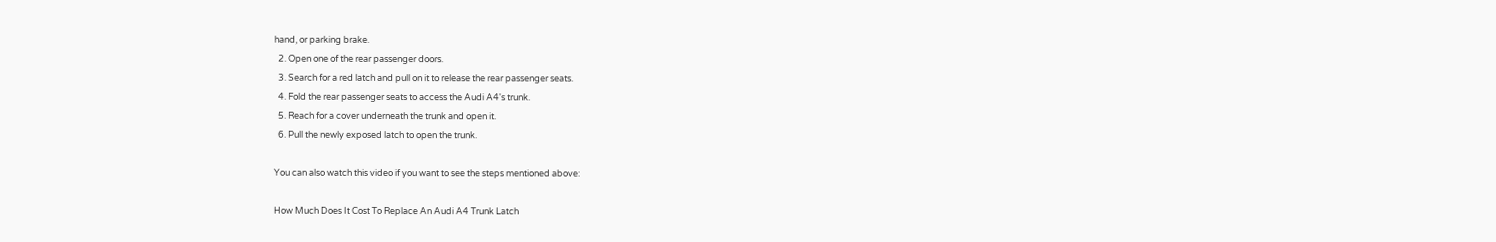hand, or parking brake.
  2. Open one of the rear passenger doors.
  3. Search for a red latch and pull on it to release the rear passenger seats.
  4. Fold the rear passenger seats to access the Audi A4's trunk.
  5. Reach for a cover underneath the trunk and open it.
  6. Pull the newly exposed latch to open the trunk.

You can also watch this video if you want to see the steps mentioned above:

How Much Does It Cost To Replace An Audi A4 Trunk Latch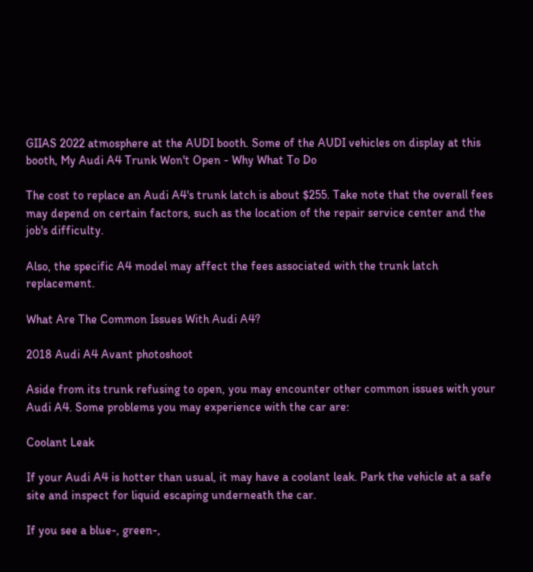GIIAS 2022 atmosphere at the AUDI booth. Some of the AUDI vehicles on display at this booth, My Audi A4 Trunk Won't Open - Why What To Do

The cost to replace an Audi A4's trunk latch is about $255. Take note that the overall fees may depend on certain factors, such as the location of the repair service center and the job's difficulty.

Also, the specific A4 model may affect the fees associated with the trunk latch replacement.

What Are The Common Issues With Audi A4?

2018 Audi A4 Avant photoshoot

Aside from its trunk refusing to open, you may encounter other common issues with your Audi A4. Some problems you may experience with the car are:

Coolant Leak

If your Audi A4 is hotter than usual, it may have a coolant leak. Park the vehicle at a safe site and inspect for liquid escaping underneath the car.

If you see a blue-, green-,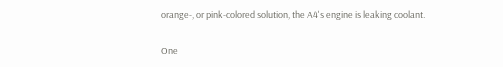orange-, or pink-colored solution, the A4's engine is leaking coolant.

One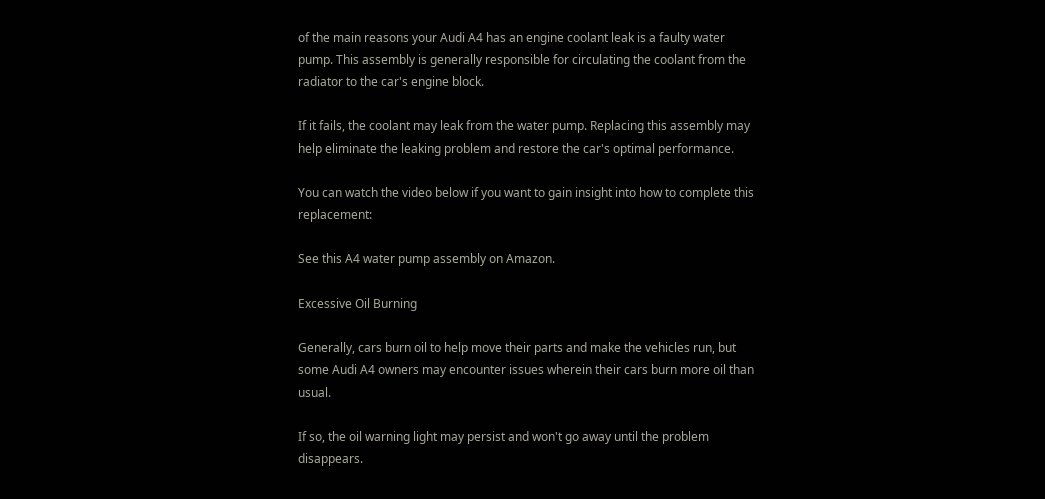of the main reasons your Audi A4 has an engine coolant leak is a faulty water pump. This assembly is generally responsible for circulating the coolant from the radiator to the car's engine block.

If it fails, the coolant may leak from the water pump. Replacing this assembly may help eliminate the leaking problem and restore the car's optimal performance.

You can watch the video below if you want to gain insight into how to complete this replacement:

See this A4 water pump assembly on Amazon.

Excessive Oil Burning

Generally, cars burn oil to help move their parts and make the vehicles run, but some Audi A4 owners may encounter issues wherein their cars burn more oil than usual.

If so, the oil warning light may persist and won't go away until the problem disappears.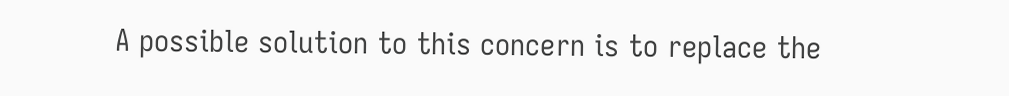A possible solution to this concern is to replace the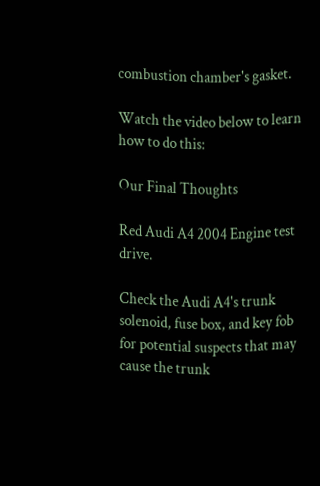combustion chamber's gasket.

Watch the video below to learn how to do this:

Our Final Thoughts

Red Audi A4 2004 Engine test drive.

Check the Audi A4's trunk solenoid, fuse box, and key fob for potential suspects that may cause the trunk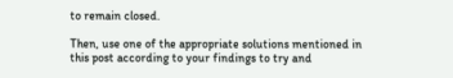to remain closed.

Then, use one of the appropriate solutions mentioned in this post according to your findings to try and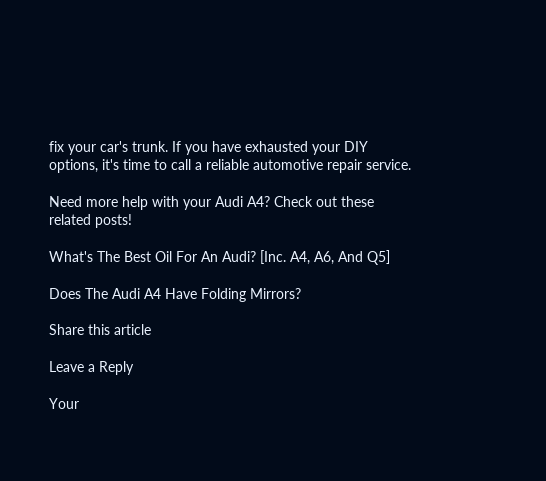fix your car's trunk. If you have exhausted your DIY options, it's time to call a reliable automotive repair service.

Need more help with your Audi A4? Check out these related posts!

What's The Best Oil For An Audi? [Inc. A4, A6, And Q5]

Does The Audi A4 Have Folding Mirrors?

Share this article

Leave a Reply

Your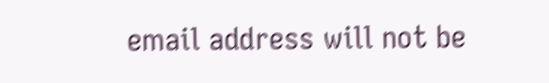email address will not be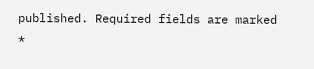published. Required fields are marked *